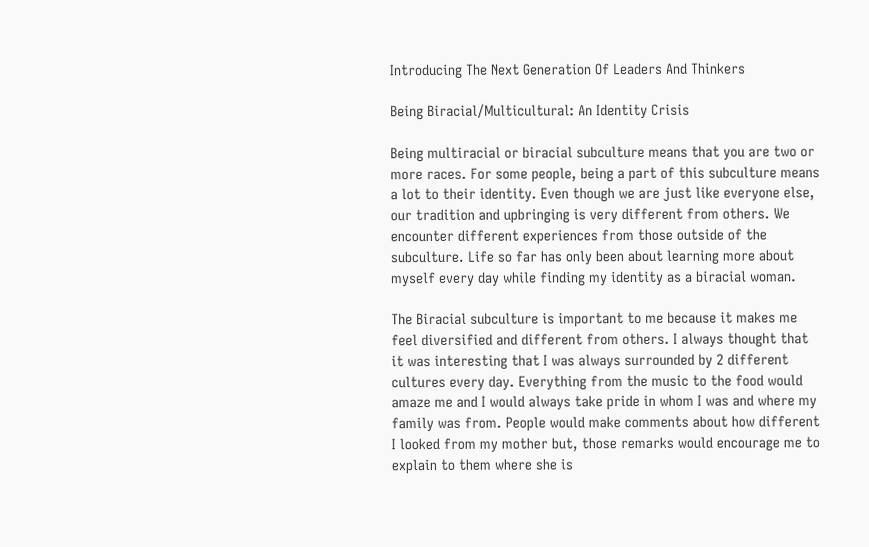Introducing The Next Generation Of Leaders And Thinkers

Being Biracial/Multicultural: An Identity Crisis

Being multiracial or biracial subculture means that you are two or more races. For some people, being a part of this subculture means a lot to their identity. Even though we are just like everyone else, our tradition and upbringing is very different from others. We encounter different experiences from those outside of the subculture. Life so far has only been about learning more about myself every day while finding my identity as a biracial woman.

The Biracial subculture is important to me because it makes me feel diversified and different from others. I always thought that it was interesting that I was always surrounded by 2 different cultures every day. Everything from the music to the food would amaze me and I would always take pride in whom I was and where my family was from. People would make comments about how different I looked from my mother but, those remarks would encourage me to explain to them where she is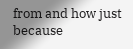from and how just because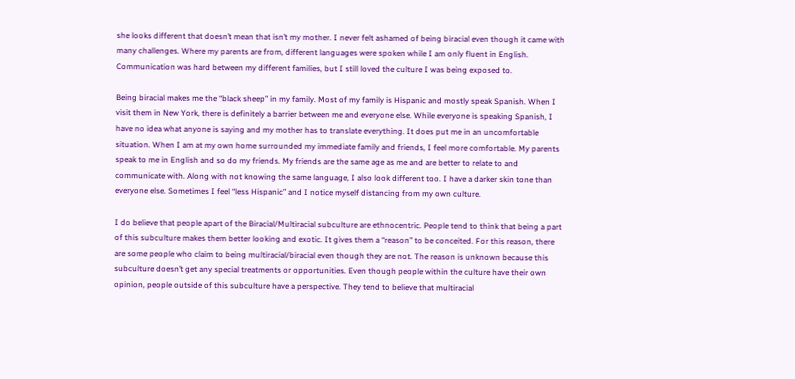she looks different that doesn’t mean that isn’t my mother. I never felt ashamed of being biracial even though it came with many challenges. Where my parents are from, different languages were spoken while I am only fluent in English. Communication was hard between my different families, but I still loved the culture I was being exposed to.

Being biracial makes me the “black sheep” in my family. Most of my family is Hispanic and mostly speak Spanish. When I visit them in New York, there is definitely a barrier between me and everyone else. While everyone is speaking Spanish, I have no idea what anyone is saying and my mother has to translate everything. It does put me in an uncomfortable situation. When I am at my own home surrounded my immediate family and friends, I feel more comfortable. My parents speak to me in English and so do my friends. My friends are the same age as me and are better to relate to and communicate with. Along with not knowing the same language, I also look different too. I have a darker skin tone than everyone else. Sometimes I feel “less Hispanic” and I notice myself distancing from my own culture.

I do believe that people apart of the Biracial/Multiracial subculture are ethnocentric. People tend to think that being a part of this subculture makes them better looking and exotic. It gives them a “reason” to be conceited. For this reason, there are some people who claim to being multiracial/biracial even though they are not. The reason is unknown because this subculture doesn’t get any special treatments or opportunities. Even though people within the culture have their own opinion, people outside of this subculture have a perspective. They tend to believe that multiracial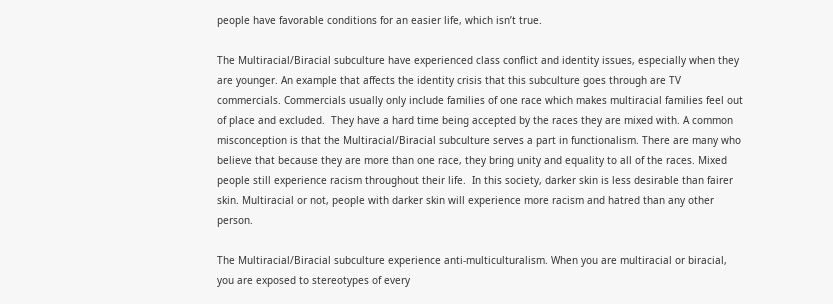people have favorable conditions for an easier life, which isn’t true.

The Multiracial/Biracial subculture have experienced class conflict and identity issues, especially when they are younger. An example that affects the identity crisis that this subculture goes through are TV commercials. Commercials usually only include families of one race which makes multiracial families feel out of place and excluded.  They have a hard time being accepted by the races they are mixed with. A common misconception is that the Multiracial/Biracial subculture serves a part in functionalism. There are many who believe that because they are more than one race, they bring unity and equality to all of the races. Mixed people still experience racism throughout their life.  In this society, darker skin is less desirable than fairer skin. Multiracial or not, people with darker skin will experience more racism and hatred than any other person.

The Multiracial/Biracial subculture experience anti-multiculturalism. When you are multiracial or biracial, you are exposed to stereotypes of every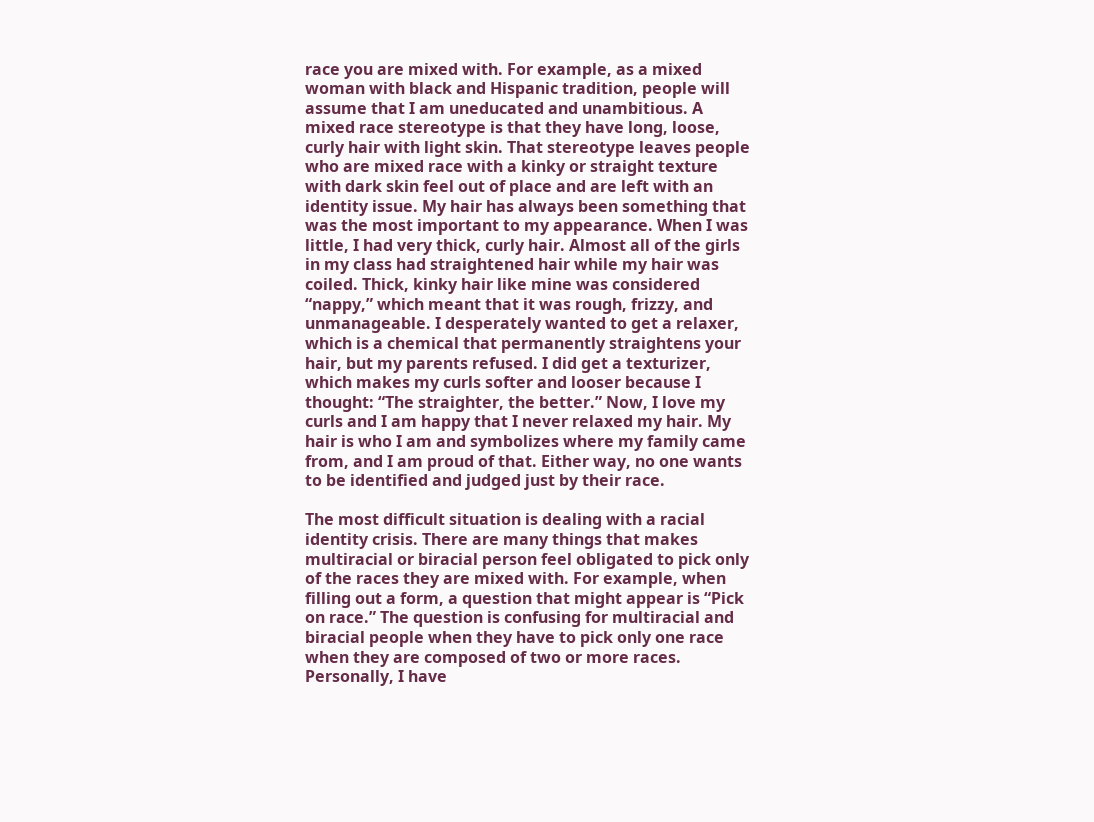race you are mixed with. For example, as a mixed woman with black and Hispanic tradition, people will assume that I am uneducated and unambitious. A mixed race stereotype is that they have long, loose, curly hair with light skin. That stereotype leaves people who are mixed race with a kinky or straight texture with dark skin feel out of place and are left with an identity issue. My hair has always been something that was the most important to my appearance. When I was little, I had very thick, curly hair. Almost all of the girls in my class had straightened hair while my hair was coiled. Thick, kinky hair like mine was considered “nappy,” which meant that it was rough, frizzy, and unmanageable. I desperately wanted to get a relaxer, which is a chemical that permanently straightens your hair, but my parents refused. I did get a texturizer, which makes my curls softer and looser because I thought: “The straighter, the better.” Now, I love my curls and I am happy that I never relaxed my hair. My hair is who I am and symbolizes where my family came from, and I am proud of that. Either way, no one wants to be identified and judged just by their race.

The most difficult situation is dealing with a racial identity crisis. There are many things that makes multiracial or biracial person feel obligated to pick only of the races they are mixed with. For example, when filling out a form, a question that might appear is “Pick on race.” The question is confusing for multiracial and biracial people when they have to pick only one race when they are composed of two or more races. Personally, I have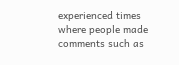experienced times where people made comments such as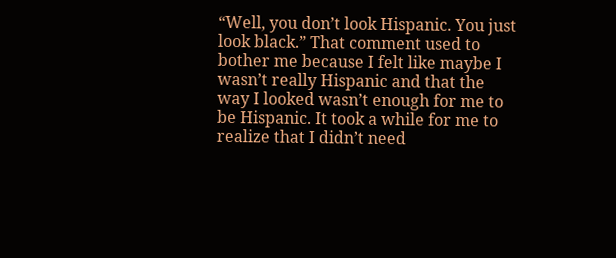“Well, you don’t look Hispanic. You just look black.” That comment used to bother me because I felt like maybe I wasn’t really Hispanic and that the way I looked wasn’t enough for me to be Hispanic. It took a while for me to realize that I didn’t need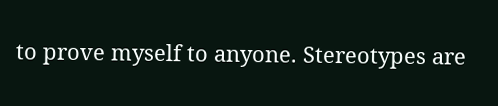to prove myself to anyone. Stereotypes are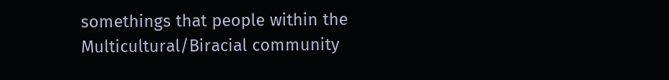somethings that people within the Multicultural/Biracial community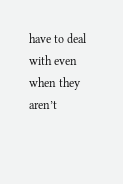have to deal with even when they aren’t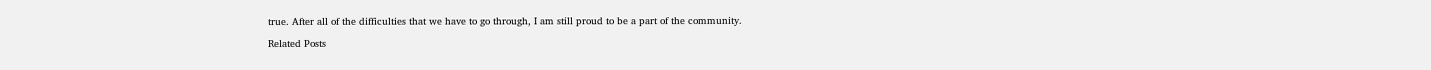true. After all of the difficulties that we have to go through, I am still proud to be a part of the community.

Related Posts